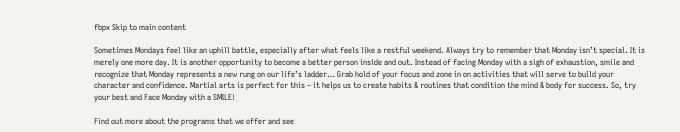fbpx Skip to main content

Sometimes Mondays feel like an uphill battle, especially after what feels like a restful weekend. Always try to remember that Monday isn’t special. It is merely one more day. It is another opportunity to become a better person inside and out. Instead of facing Monday with a sigh of exhaustion, smile and recognize that Monday represents a new rung on our life’s ladder… Grab hold of your focus and zone in on activities that will serve to build your character and confidence. Martial arts is perfect for this – it helps us to create habits & routines that condition the mind & body for success. So, try your best and Face Monday with a SMILE!

Find out more about the programs that we offer and see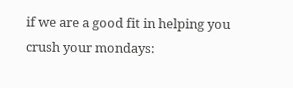if we are a good fit in helping you crush your mondays: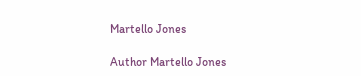Martello Jones

Author Martello Jones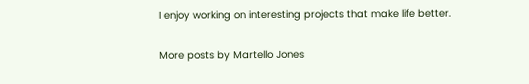I enjoy working on interesting projects that make life better.

More posts by Martello Jones